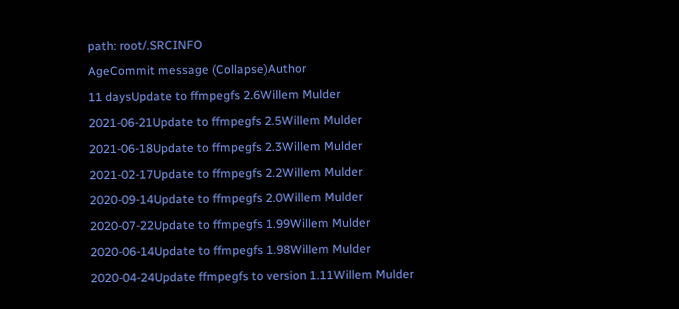path: root/.SRCINFO
AgeCommit message (Collapse)Author
11 daysUpdate to ffmpegfs 2.6Willem Mulder
2021-06-21Update to ffmpegfs 2.5Willem Mulder
2021-06-18Update to ffmpegfs 2.3Willem Mulder
2021-02-17Update to ffmpegfs 2.2Willem Mulder
2020-09-14Update to ffmpegfs 2.0Willem Mulder
2020-07-22Update to ffmpegfs 1.99Willem Mulder
2020-06-14Update to ffmpegfs 1.98Willem Mulder
2020-04-24Update ffmpegfs to version 1.11Willem Mulder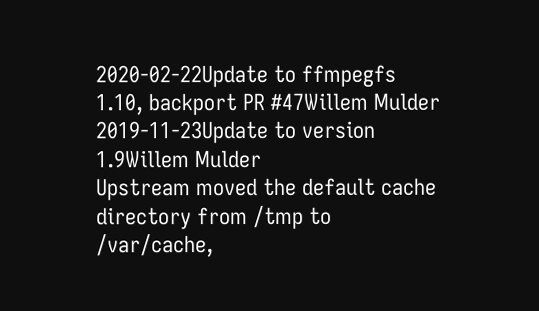2020-02-22Update to ffmpegfs 1.10, backport PR #47Willem Mulder
2019-11-23Update to version 1.9Willem Mulder
Upstream moved the default cache directory from /tmp to /var/cache,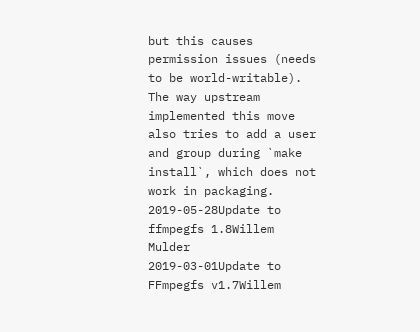but this causes permission issues (needs to be world-writable). The way upstream implemented this move also tries to add a user and group during `make install`, which does not work in packaging.
2019-05-28Update to ffmpegfs 1.8Willem Mulder
2019-03-01Update to FFmpegfs v1.7Willem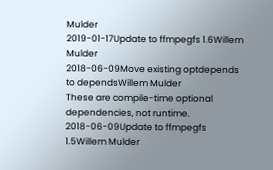Mulder
2019-01-17Update to ffmpegfs 1.6Willem Mulder
2018-06-09Move existing optdepends to dependsWillem Mulder
These are compile-time optional dependencies, not runtime.
2018-06-09Update to ffmpegfs 1.5Willem Mulder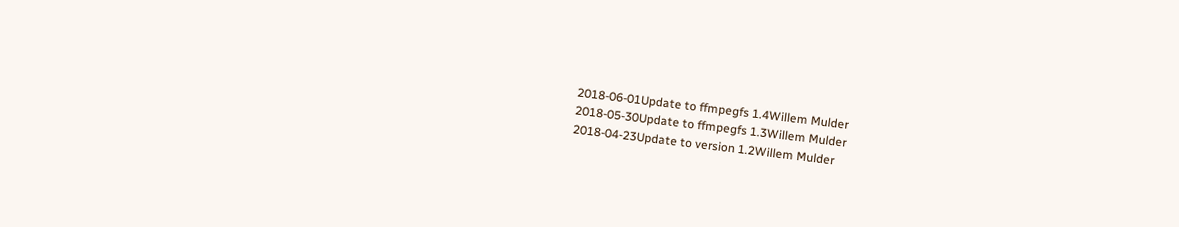2018-06-01Update to ffmpegfs 1.4Willem Mulder
2018-05-30Update to ffmpegfs 1.3Willem Mulder
2018-04-23Update to version 1.2Willem Mulder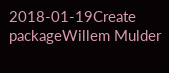2018-01-19Create packageWillem Mulder